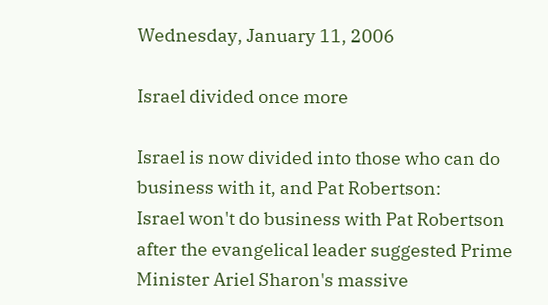Wednesday, January 11, 2006

Israel divided once more

Israel is now divided into those who can do business with it, and Pat Robertson:
Israel won't do business with Pat Robertson after the evangelical leader suggested Prime Minister Ariel Sharon's massive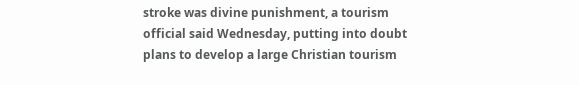stroke was divine punishment, a tourism official said Wednesday, putting into doubt plans to develop a large Christian tourism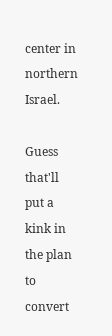center in northern Israel.

Guess that'll put a kink in the plan to convert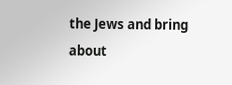the Jews and bring about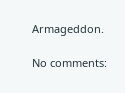Armageddon.

No comments: